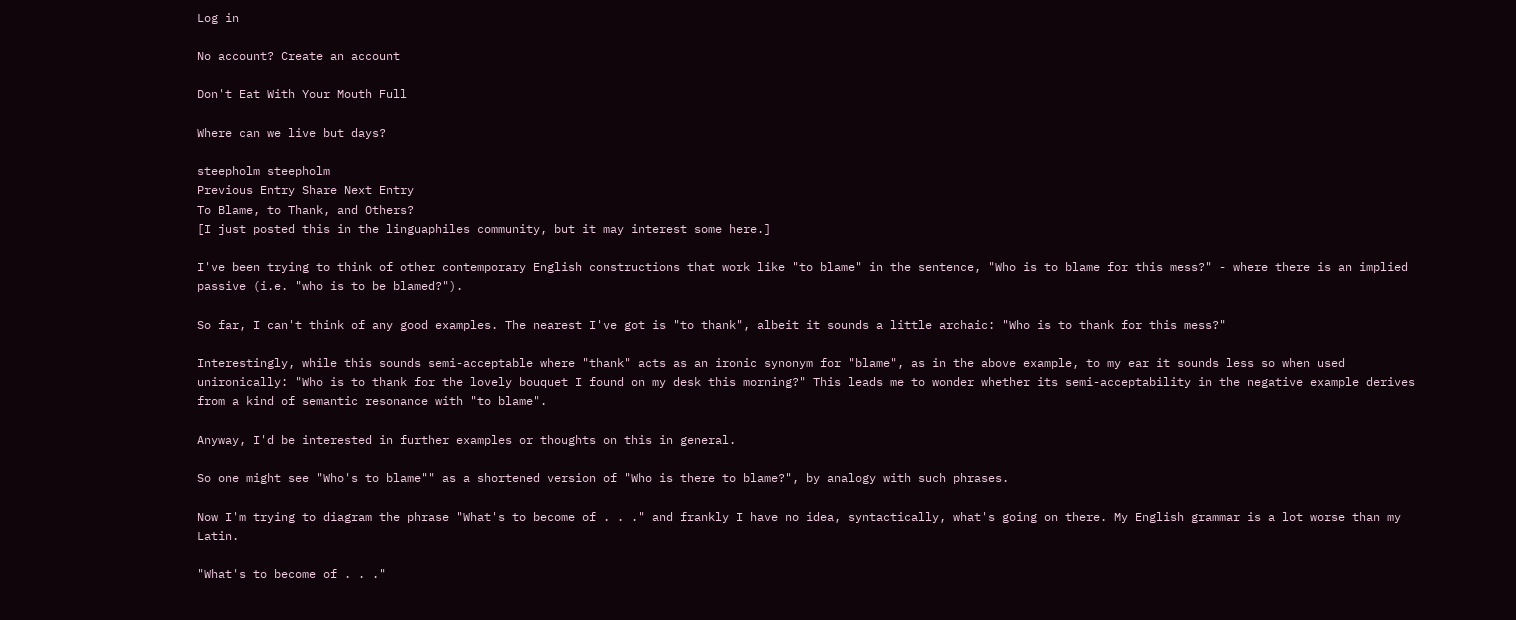Log in

No account? Create an account

Don't Eat With Your Mouth Full

Where can we live but days?

steepholm steepholm
Previous Entry Share Next Entry
To Blame, to Thank, and Others?
[I just posted this in the linguaphiles community, but it may interest some here.]

I've been trying to think of other contemporary English constructions that work like "to blame" in the sentence, "Who is to blame for this mess?" - where there is an implied passive (i.e. "who is to be blamed?").

So far, I can't think of any good examples. The nearest I've got is "to thank", albeit it sounds a little archaic: "Who is to thank for this mess?"

Interestingly, while this sounds semi-acceptable where "thank" acts as an ironic synonym for "blame", as in the above example, to my ear it sounds less so when used unironically: "Who is to thank for the lovely bouquet I found on my desk this morning?" This leads me to wonder whether its semi-acceptability in the negative example derives from a kind of semantic resonance with "to blame".

Anyway, I'd be interested in further examples or thoughts on this in general.

So one might see "Who's to blame"" as a shortened version of "Who is there to blame?", by analogy with such phrases.

Now I'm trying to diagram the phrase "What's to become of . . ." and frankly I have no idea, syntactically, what's going on there. My English grammar is a lot worse than my Latin.

"What's to become of . . ."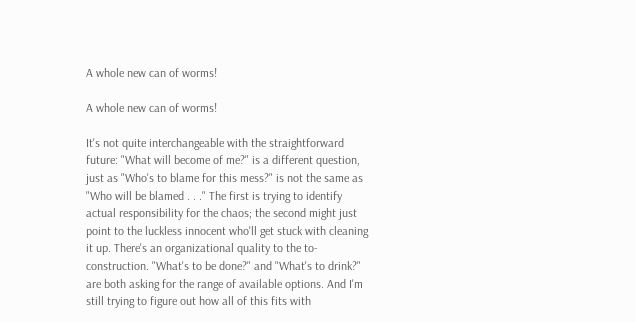A whole new can of worms!

A whole new can of worms!

It's not quite interchangeable with the straightforward future: "What will become of me?" is a different question, just as "Who's to blame for this mess?" is not the same as "Who will be blamed . . ." The first is trying to identify actual responsibility for the chaos; the second might just point to the luckless innocent who'll get stuck with cleaning it up. There's an organizational quality to the to-construction. "What's to be done?" and "What's to drink?" are both asking for the range of available options. And I'm still trying to figure out how all of this fits with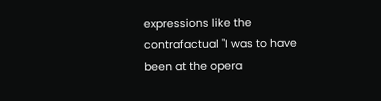expressions like the contrafactual "I was to have been at the opera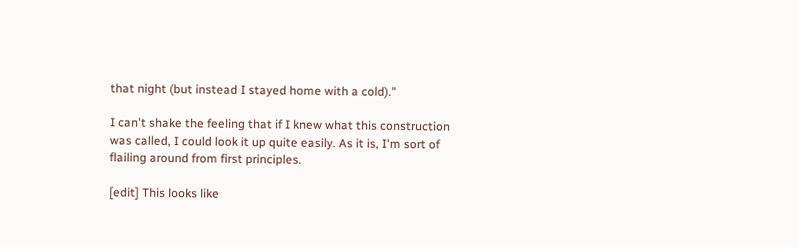that night (but instead I stayed home with a cold)."

I can't shake the feeling that if I knew what this construction was called, I could look it up quite easily. As it is, I'm sort of flailing around from first principles.

[edit] This looks like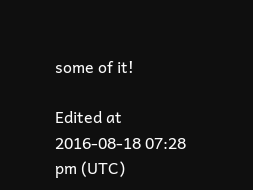some of it!

Edited at 2016-08-18 07:28 pm (UTC)